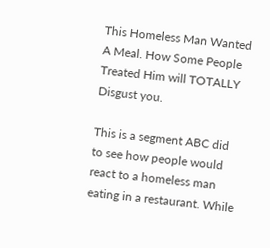This Homeless Man Wanted A Meal. How Some People Treated Him will TOTALLY Disgust you.

This is a segment ABC did to see how people would react to a homeless man eating in a restaurant. While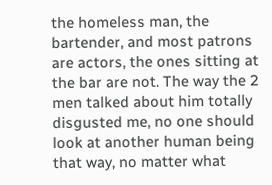the homeless man, the bartender, and most patrons are actors, the ones sitting at the bar are not. The way the 2 men talked about him totally disgusted me, no one should look at another human being that way, no matter what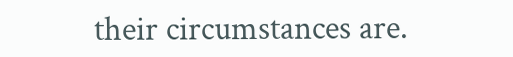their circumstances are.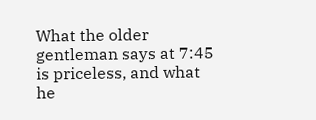What the older gentleman says at 7:45 is priceless, and what he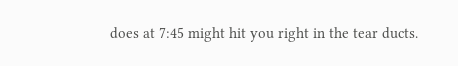does at 7:45 might hit you right in the tear ducts.